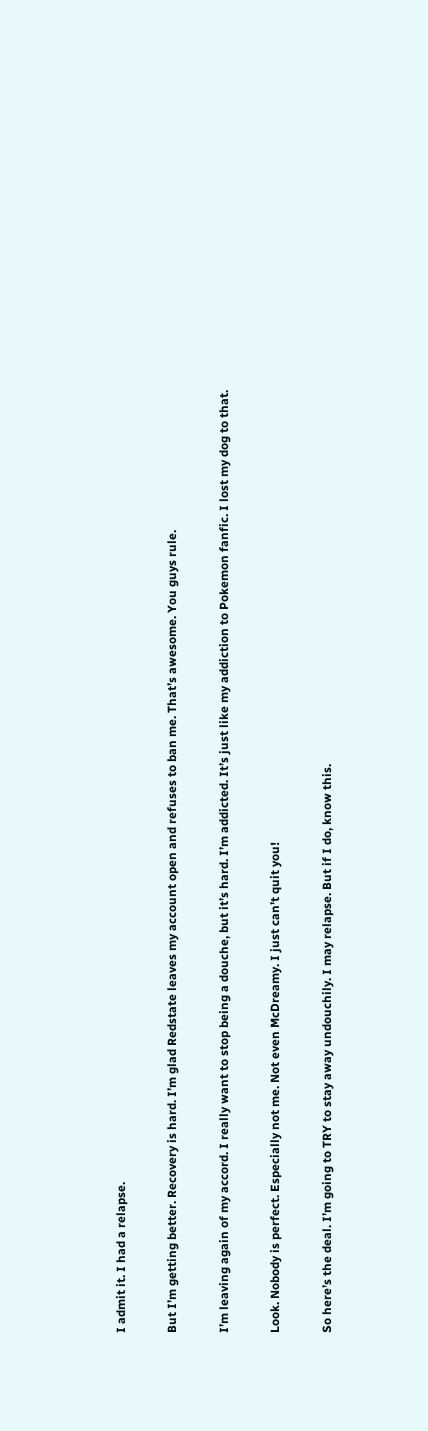I admit it. I had a relapse.

But I’m getting better. Recovery is hard. I’m glad Redstate leaves my account open and refuses to ban me. That’s awesome. You guys rule.

I’m leaving again of my accord. I really want to stop being a douche, but it’s hard. I’m addicted. It’s just like my addiction to Pokemon fanfic. I lost my dog to that.

Look. Nobody is perfect. Especially not me. Not even McDreamy. I just can’t quit you!

So here’s the deal. I’m going to TRY to stay away undouchily. I may relapse. But if I do, know this.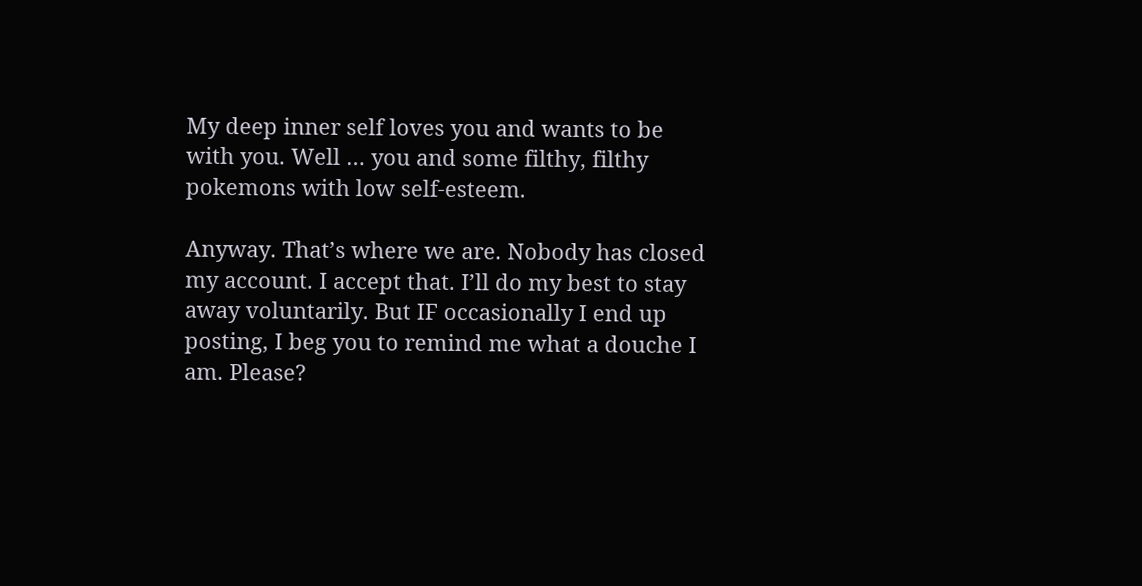My deep inner self loves you and wants to be with you. Well … you and some filthy, filthy pokemons with low self-esteem.

Anyway. That’s where we are. Nobody has closed my account. I accept that. I’ll do my best to stay away voluntarily. But IF occasionally I end up posting, I beg you to remind me what a douche I am. Please?